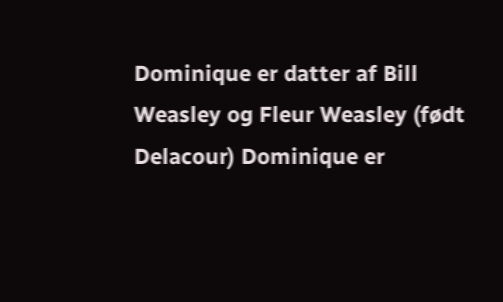Dominique er datter af Bill Weasley og Fleur Weasley (født Delacour) Dominique er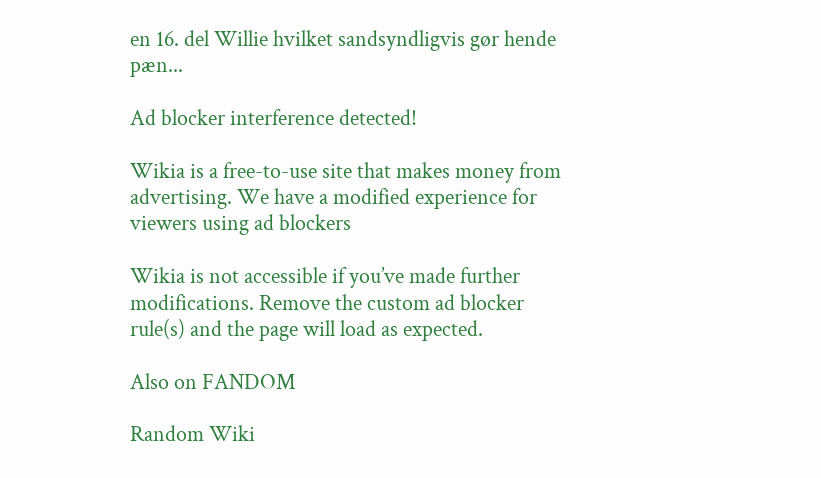en 16. del Willie hvilket sandsyndligvis gør hende pæn...

Ad blocker interference detected!

Wikia is a free-to-use site that makes money from advertising. We have a modified experience for viewers using ad blockers

Wikia is not accessible if you’ve made further modifications. Remove the custom ad blocker rule(s) and the page will load as expected.

Also on FANDOM

Random Wiki